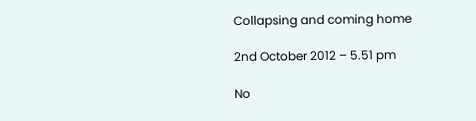Collapsing and coming home

2nd October 2012 – 5.51 pm

No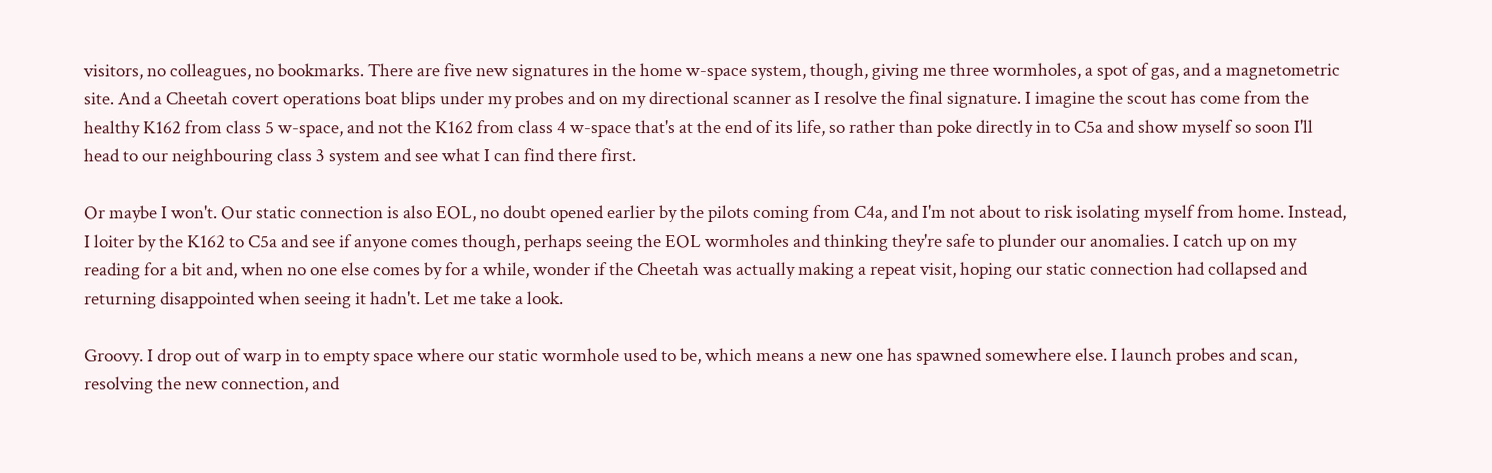visitors, no colleagues, no bookmarks. There are five new signatures in the home w-space system, though, giving me three wormholes, a spot of gas, and a magnetometric site. And a Cheetah covert operations boat blips under my probes and on my directional scanner as I resolve the final signature. I imagine the scout has come from the healthy K162 from class 5 w-space, and not the K162 from class 4 w-space that's at the end of its life, so rather than poke directly in to C5a and show myself so soon I'll head to our neighbouring class 3 system and see what I can find there first.

Or maybe I won't. Our static connection is also EOL, no doubt opened earlier by the pilots coming from C4a, and I'm not about to risk isolating myself from home. Instead, I loiter by the K162 to C5a and see if anyone comes though, perhaps seeing the EOL wormholes and thinking they're safe to plunder our anomalies. I catch up on my reading for a bit and, when no one else comes by for a while, wonder if the Cheetah was actually making a repeat visit, hoping our static connection had collapsed and returning disappointed when seeing it hadn't. Let me take a look.

Groovy. I drop out of warp in to empty space where our static wormhole used to be, which means a new one has spawned somewhere else. I launch probes and scan, resolving the new connection, and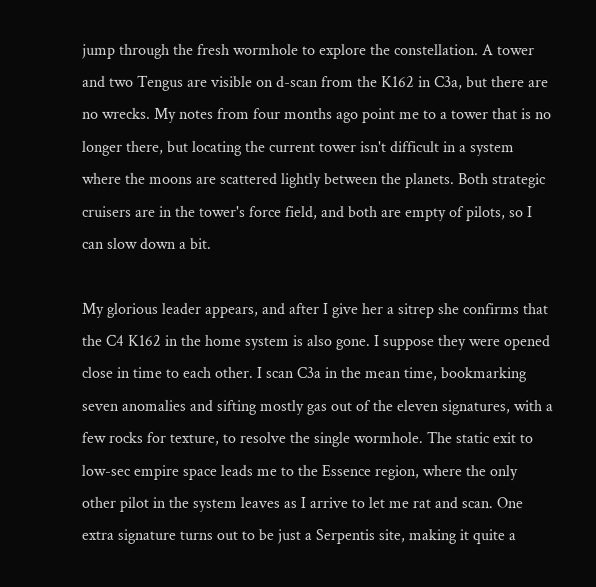jump through the fresh wormhole to explore the constellation. A tower and two Tengus are visible on d-scan from the K162 in C3a, but there are no wrecks. My notes from four months ago point me to a tower that is no longer there, but locating the current tower isn't difficult in a system where the moons are scattered lightly between the planets. Both strategic cruisers are in the tower's force field, and both are empty of pilots, so I can slow down a bit.

My glorious leader appears, and after I give her a sitrep she confirms that the C4 K162 in the home system is also gone. I suppose they were opened close in time to each other. I scan C3a in the mean time, bookmarking seven anomalies and sifting mostly gas out of the eleven signatures, with a few rocks for texture, to resolve the single wormhole. The static exit to low-sec empire space leads me to the Essence region, where the only other pilot in the system leaves as I arrive to let me rat and scan. One extra signature turns out to be just a Serpentis site, making it quite a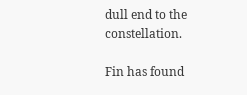dull end to the constellation.

Fin has found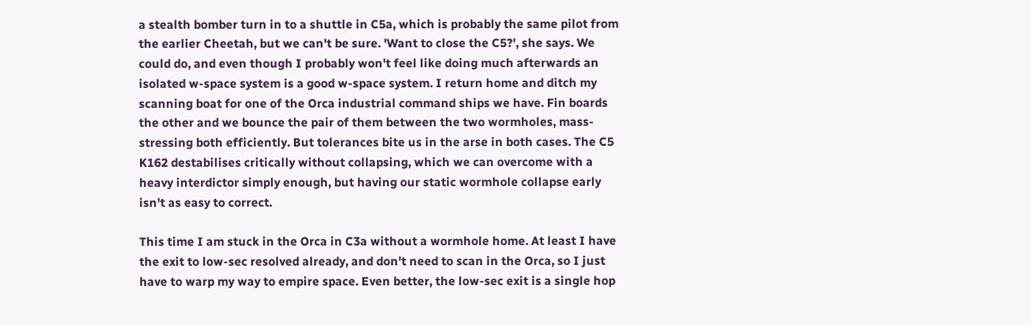a stealth bomber turn in to a shuttle in C5a, which is probably the same pilot from the earlier Cheetah, but we can't be sure. 'Want to close the C5?', she says. We could do, and even though I probably won't feel like doing much afterwards an isolated w-space system is a good w-space system. I return home and ditch my scanning boat for one of the Orca industrial command ships we have. Fin boards the other and we bounce the pair of them between the two wormholes, mass-stressing both efficiently. But tolerances bite us in the arse in both cases. The C5 K162 destabilises critically without collapsing, which we can overcome with a heavy interdictor simply enough, but having our static wormhole collapse early isn't as easy to correct.

This time I am stuck in the Orca in C3a without a wormhole home. At least I have the exit to low-sec resolved already, and don't need to scan in the Orca, so I just have to warp my way to empire space. Even better, the low-sec exit is a single hop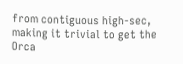from contiguous high-sec, making it trivial to get the Orca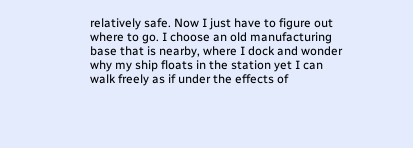relatively safe. Now I just have to figure out where to go. I choose an old manufacturing base that is nearby, where I dock and wonder why my ship floats in the station yet I can walk freely as if under the effects of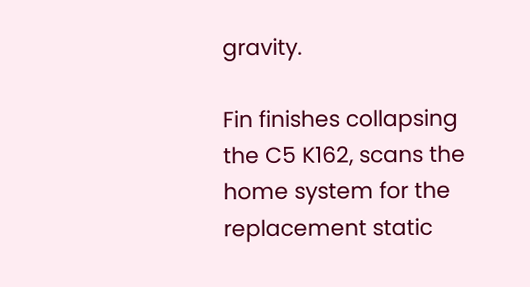gravity.

Fin finishes collapsing the C5 K162, scans the home system for the replacement static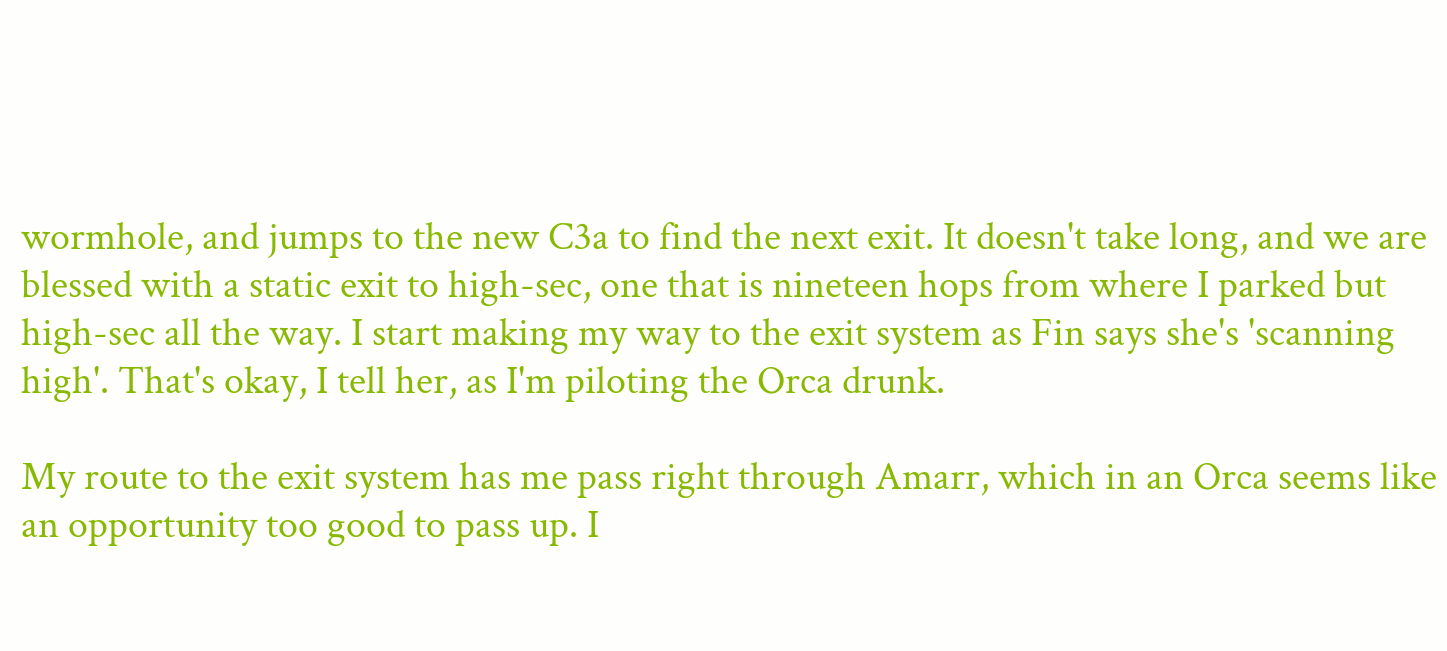wormhole, and jumps to the new C3a to find the next exit. It doesn't take long, and we are blessed with a static exit to high-sec, one that is nineteen hops from where I parked but high-sec all the way. I start making my way to the exit system as Fin says she's 'scanning high'. That's okay, I tell her, as I'm piloting the Orca drunk.

My route to the exit system has me pass right through Amarr, which in an Orca seems like an opportunity too good to pass up. I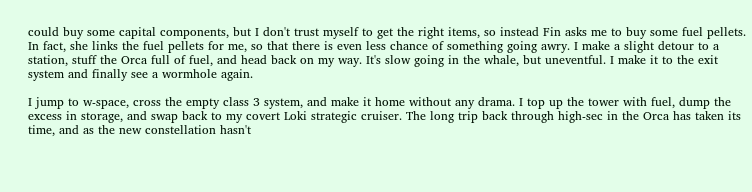could buy some capital components, but I don't trust myself to get the right items, so instead Fin asks me to buy some fuel pellets. In fact, she links the fuel pellets for me, so that there is even less chance of something going awry. I make a slight detour to a station, stuff the Orca full of fuel, and head back on my way. It's slow going in the whale, but uneventful. I make it to the exit system and finally see a wormhole again.

I jump to w-space, cross the empty class 3 system, and make it home without any drama. I top up the tower with fuel, dump the excess in storage, and swap back to my covert Loki strategic cruiser. The long trip back through high-sec in the Orca has taken its time, and as the new constellation hasn't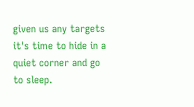given us any targets it's time to hide in a quiet corner and go to sleep.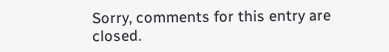Sorry, comments for this entry are closed.